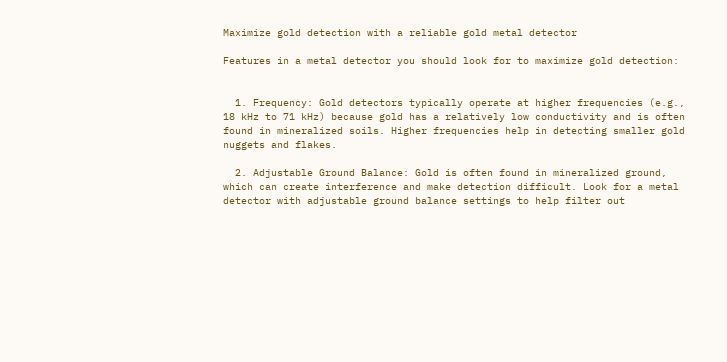Maximize gold detection with a reliable gold metal detector

Features in a metal detector you should look for to maximize gold detection:


  1. Frequency: Gold detectors typically operate at higher frequencies (e.g., 18 kHz to 71 kHz) because gold has a relatively low conductivity and is often found in mineralized soils. Higher frequencies help in detecting smaller gold nuggets and flakes.

  2. Adjustable Ground Balance: Gold is often found in mineralized ground, which can create interference and make detection difficult. Look for a metal detector with adjustable ground balance settings to help filter out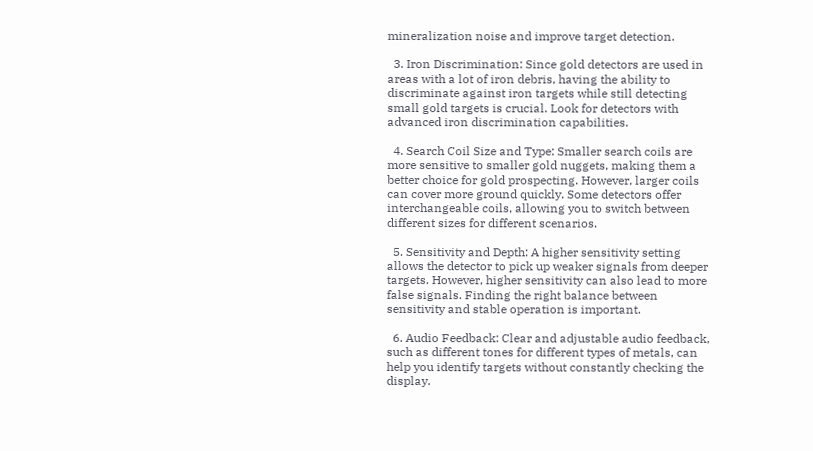mineralization noise and improve target detection.

  3. Iron Discrimination: Since gold detectors are used in areas with a lot of iron debris, having the ability to discriminate against iron targets while still detecting small gold targets is crucial. Look for detectors with advanced iron discrimination capabilities.

  4. Search Coil Size and Type: Smaller search coils are more sensitive to smaller gold nuggets, making them a better choice for gold prospecting. However, larger coils can cover more ground quickly. Some detectors offer interchangeable coils, allowing you to switch between different sizes for different scenarios.

  5. Sensitivity and Depth: A higher sensitivity setting allows the detector to pick up weaker signals from deeper targets. However, higher sensitivity can also lead to more false signals. Finding the right balance between sensitivity and stable operation is important.

  6. Audio Feedback: Clear and adjustable audio feedback, such as different tones for different types of metals, can help you identify targets without constantly checking the display.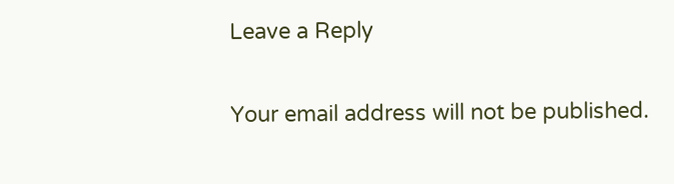Leave a Reply

Your email address will not be published.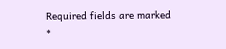Required fields are marked *